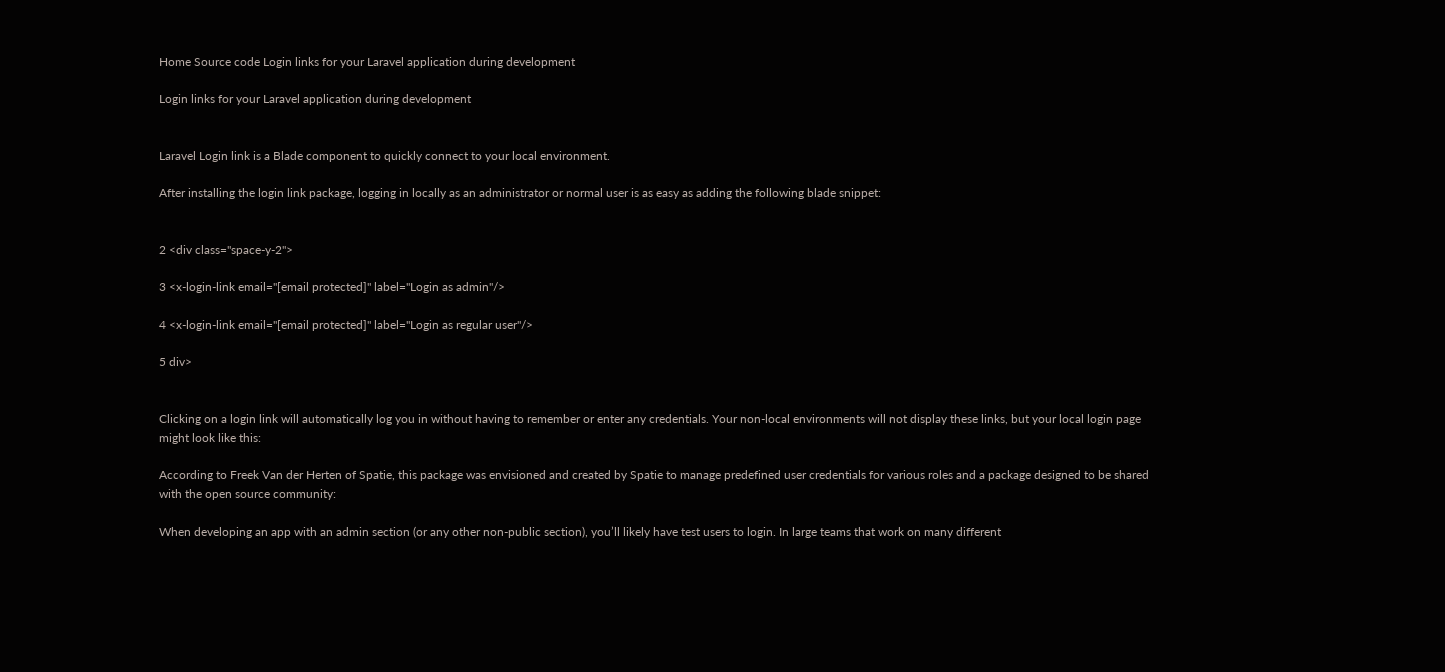Home Source code Login links for your Laravel application during development

Login links for your Laravel application during development


Laravel Login link is a Blade component to quickly connect to your local environment.

After installing the login link package, logging in locally as an administrator or normal user is as easy as adding the following blade snippet:


2 <div class="space-y-2">

3 <x-login-link email="[email protected]" label="Login as admin"/>

4 <x-login-link email="[email protected]" label="Login as regular user"/>

5 div>


Clicking on a login link will automatically log you in without having to remember or enter any credentials. Your non-local environments will not display these links, but your local login page might look like this:

According to Freek Van der Herten of Spatie, this package was envisioned and created by Spatie to manage predefined user credentials for various roles and a package designed to be shared with the open source community:

When developing an app with an admin section (or any other non-public section), you’ll likely have test users to login. In large teams that work on many different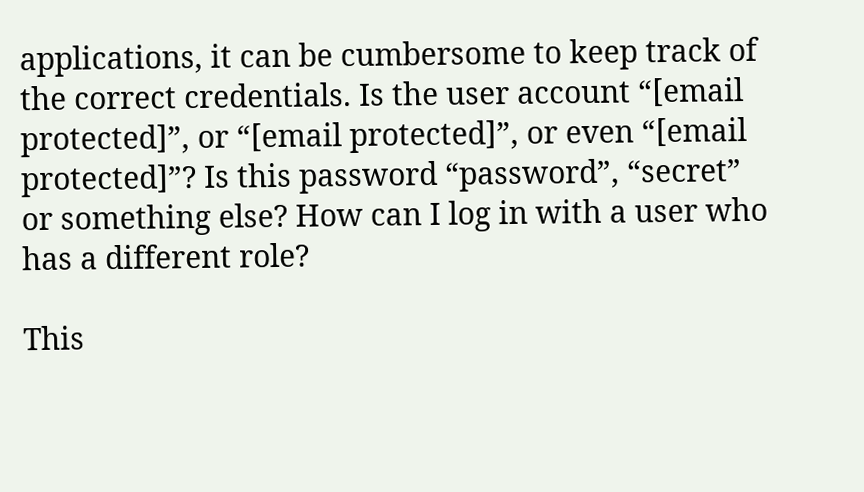applications, it can be cumbersome to keep track of the correct credentials. Is the user account “[email protected]”, or “[email protected]”, or even “[email protected]”? Is this password “password”, “secret” or something else? How can I log in with a user who has a different role?

This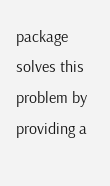package solves this problem by providing a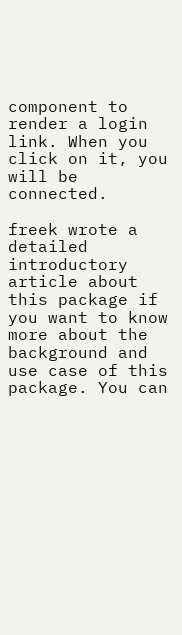component to render a login link. When you click on it, you will be connected.

freek wrote a detailed introductory article about this package if you want to know more about the background and use case of this package. You can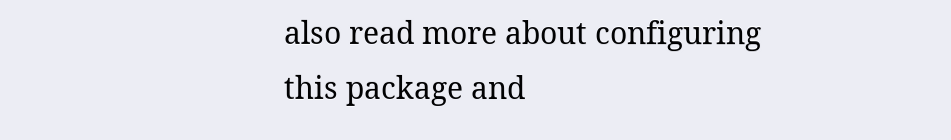also read more about configuring this package and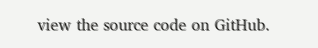view the source code on GitHub.